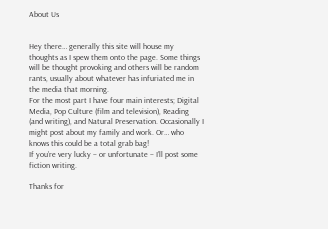About Us


Hey there… generally this site will house my thoughts as I spew them onto the page. Some things will be thought provoking and others will be random rants, usually about whatever has infuriated me in the media that morning.
For the most part I have four main interests; Digital Media, Pop Culture (film and television), Reading (and writing), and Natural Preservation. Occasionally I might post about my family and work. Or… who knows this could be a total grab bag!
If you’re very lucky – or unfortunate – I’ll post some fiction writing.

Thanks for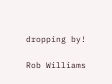dropping by!

Rob Williams